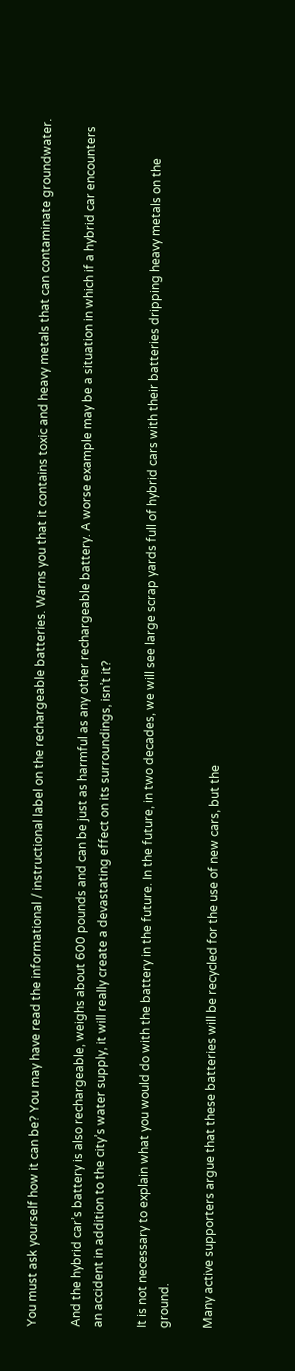You must ask yourself how it can be? You may have read the informational / instructional label on the rechargeable batteries. Warns you that it contains toxic and heavy metals that can contaminate groundwater.

And the hybrid car’s battery is also rechargeable, weighs about 600 pounds and can be just as harmful as any other rechargeable battery. A worse example may be a situation in which if a hybrid car encounters an accident in addition to the city’s water supply, it will really create a devastating effect on its surroundings, isn’t it?

It is not necessary to explain what you would do with the battery in the future. In the future, in two decades, we will see large scrap yards full of hybrid cars with their batteries dripping heavy metals on the ground.

Many active supporters argue that these batteries will be recycled for the use of new cars, but the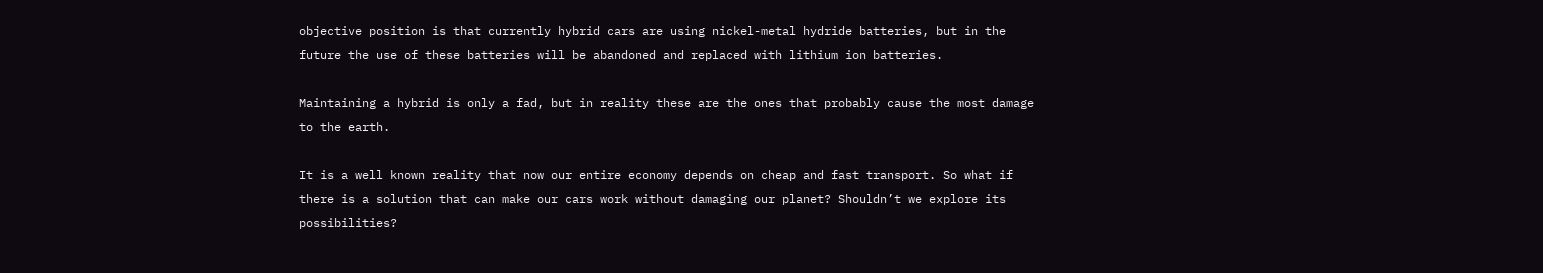objective position is that currently hybrid cars are using nickel-metal hydride batteries, but in the future the use of these batteries will be abandoned and replaced with lithium ion batteries.

Maintaining a hybrid is only a fad, but in reality these are the ones that probably cause the most damage to the earth.

It is a well known reality that now our entire economy depends on cheap and fast transport. So what if there is a solution that can make our cars work without damaging our planet? Shouldn’t we explore its possibilities?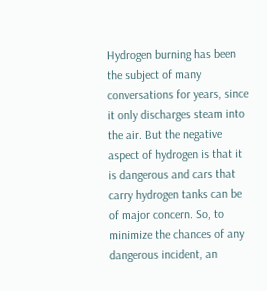Hydrogen burning has been the subject of many conversations for years, since it only discharges steam into the air. But the negative aspect of hydrogen is that it is dangerous and cars that carry hydrogen tanks can be of major concern. So, to minimize the chances of any dangerous incident, an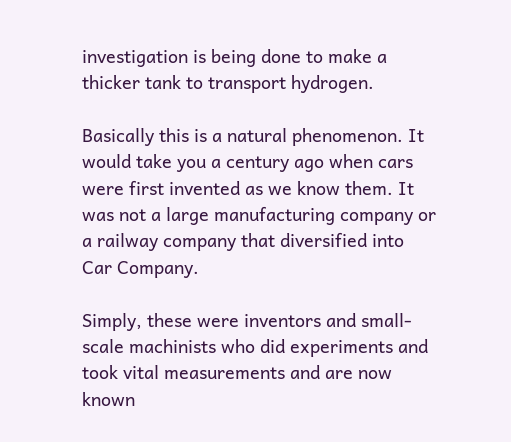investigation is being done to make a thicker tank to transport hydrogen.

Basically this is a natural phenomenon. It would take you a century ago when cars were first invented as we know them. It was not a large manufacturing company or a railway company that diversified into Car Company.

Simply, these were inventors and small-scale machinists who did experiments and took vital measurements and are now known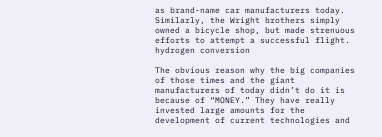as brand-name car manufacturers today. Similarly, the Wright brothers simply owned a bicycle shop, but made strenuous efforts to attempt a successful flight. hydrogen conversion

The obvious reason why the big companies of those times and the giant manufacturers of today didn’t do it is because of “MONEY.” They have really invested large amounts for the development of current technologies and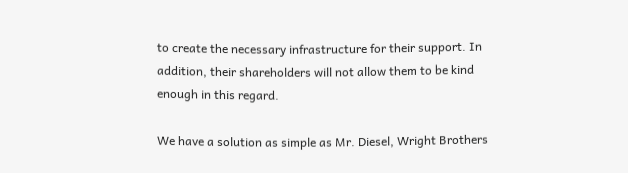to create the necessary infrastructure for their support. In addition, their shareholders will not allow them to be kind enough in this regard.

We have a solution as simple as Mr. Diesel, Wright Brothers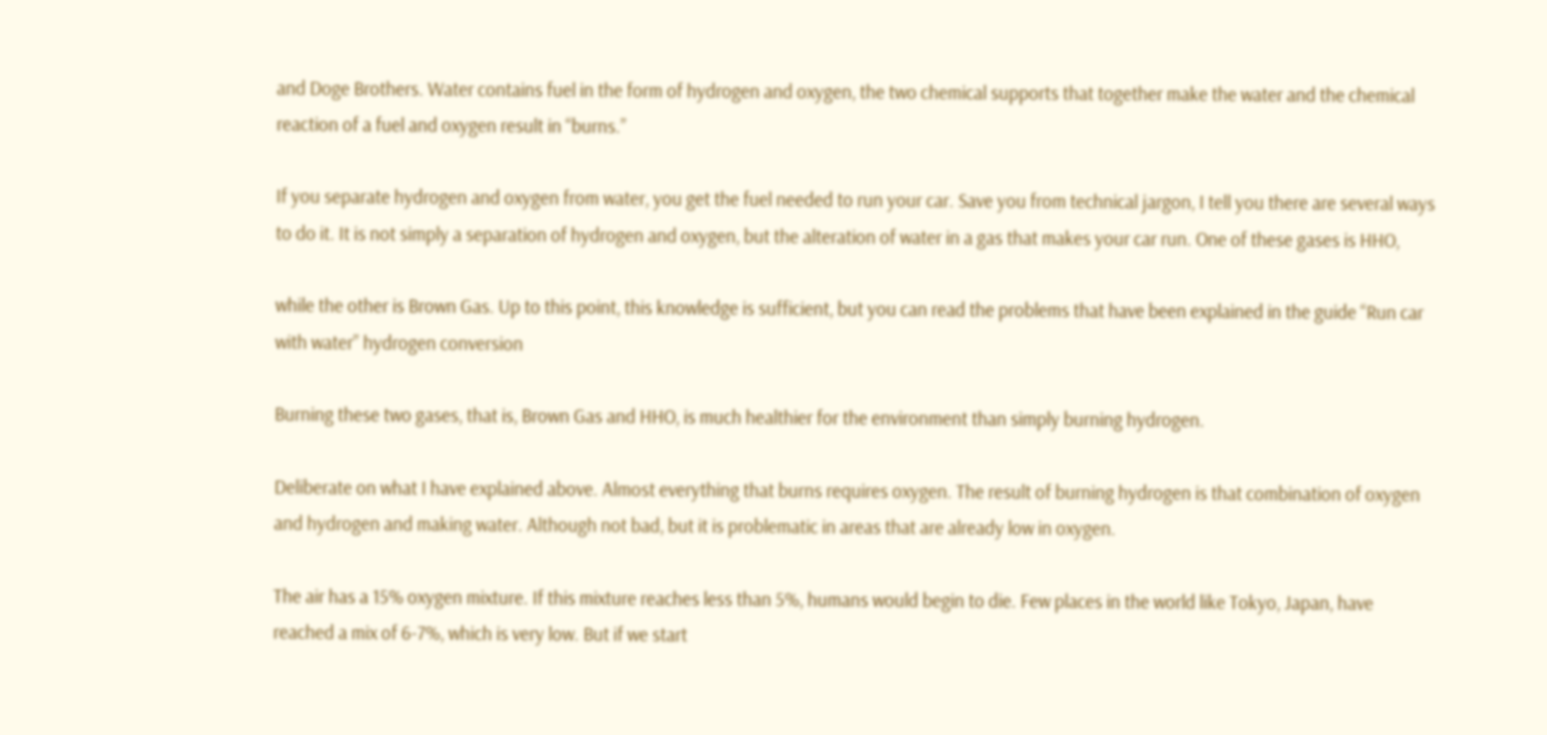and Doge Brothers. Water contains fuel in the form of hydrogen and oxygen, the two chemical supports that together make the water and the chemical reaction of a fuel and oxygen result in “burns.”

If you separate hydrogen and oxygen from water, you get the fuel needed to run your car. Save you from technical jargon, I tell you there are several ways to do it. It is not simply a separation of hydrogen and oxygen, but the alteration of water in a gas that makes your car run. One of these gases is HHO,

while the other is Brown Gas. Up to this point, this knowledge is sufficient, but you can read the problems that have been explained in the guide “Run car with water” hydrogen conversion

Burning these two gases, that is, Brown Gas and HHO, is much healthier for the environment than simply burning hydrogen.

Deliberate on what I have explained above. Almost everything that burns requires oxygen. The result of burning hydrogen is that combination of oxygen and hydrogen and making water. Although not bad, but it is problematic in areas that are already low in oxygen.

The air has a 15% oxygen mixture. If this mixture reaches less than 5%, humans would begin to die. Few places in the world like Tokyo, Japan, have reached a mix of 6-7%, which is very low. But if we start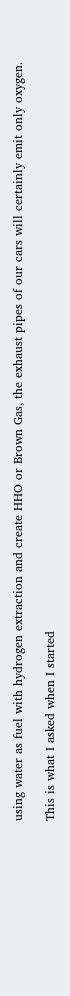using water as fuel with hydrogen extraction and create HHO or Brown Gas, the exhaust pipes of our cars will certainly emit only oxygen.

This is what I asked when I started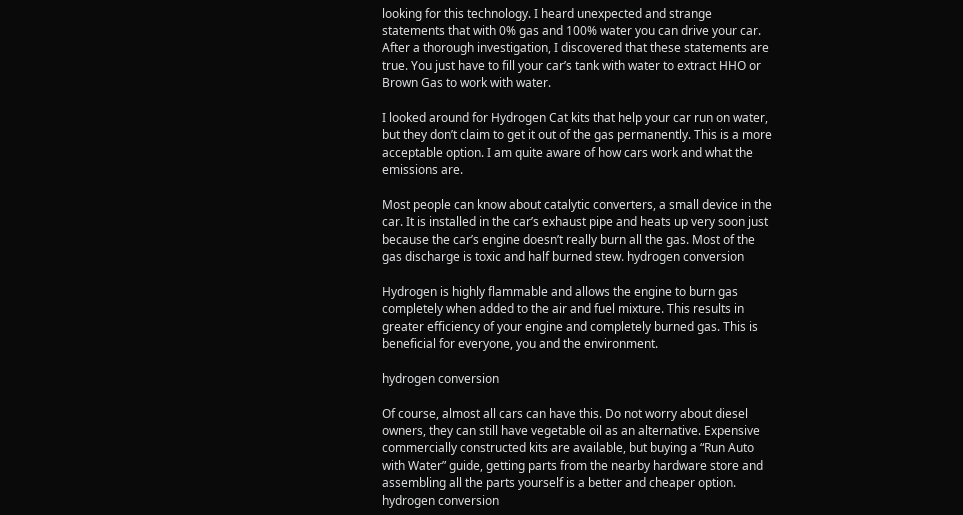looking for this technology. I heard unexpected and strange statements that with 0% gas and 100% water you can drive your car. After a thorough investigation, I discovered that these statements are true. You just have to fill your car’s tank with water to extract HHO or Brown Gas to work with water.

I looked around for Hydrogen Cat kits that help your car run on water, but they don’t claim to get it out of the gas permanently. This is a more acceptable option. I am quite aware of how cars work and what the emissions are.

Most people can know about catalytic converters, a small device in the car. It is installed in the car’s exhaust pipe and heats up very soon just because the car’s engine doesn’t really burn all the gas. Most of the gas discharge is toxic and half burned stew. hydrogen conversion

Hydrogen is highly flammable and allows the engine to burn gas completely when added to the air and fuel mixture. This results in greater efficiency of your engine and completely burned gas. This is beneficial for everyone, you and the environment.

hydrogen conversion

Of course, almost all cars can have this. Do not worry about diesel owners, they can still have vegetable oil as an alternative. Expensive commercially constructed kits are available, but buying a “Run Auto with Water” guide, getting parts from the nearby hardware store and assembling all the parts yourself is a better and cheaper option. hydrogen conversion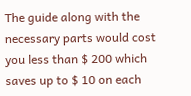The guide along with the necessary parts would cost you less than $ 200 which saves up to $ 10 on each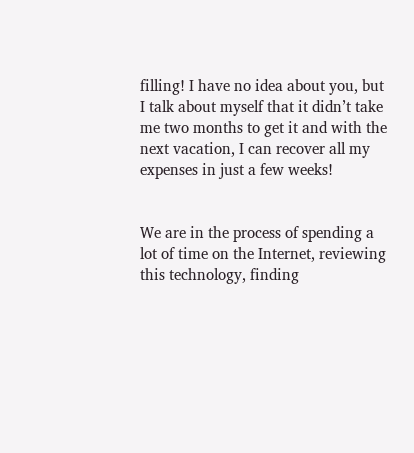filling! I have no idea about you, but I talk about myself that it didn’t take me two months to get it and with the next vacation, I can recover all my expenses in just a few weeks!


We are in the process of spending a lot of time on the Internet, reviewing this technology, finding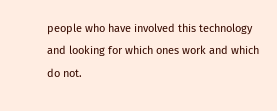people who have involved this technology and looking for which ones work and which do not.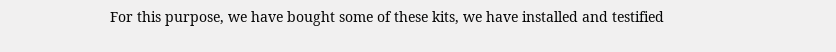For this purpose, we have bought some of these kits, we have installed and testified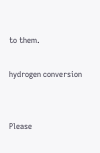to them.

hydrogen conversion


Please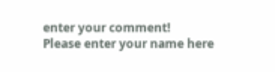enter your comment!
Please enter your name here